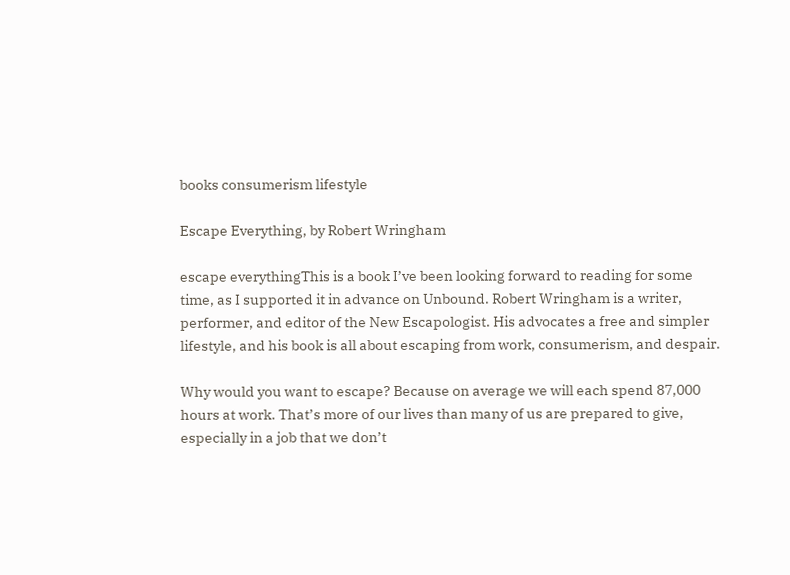books consumerism lifestyle

Escape Everything, by Robert Wringham

escape everythingThis is a book I’ve been looking forward to reading for some time, as I supported it in advance on Unbound. Robert Wringham is a writer, performer, and editor of the New Escapologist. His advocates a free and simpler lifestyle, and his book is all about escaping from work, consumerism, and despair.

Why would you want to escape? Because on average we will each spend 87,000 hours at work. That’s more of our lives than many of us are prepared to give, especially in a job that we don’t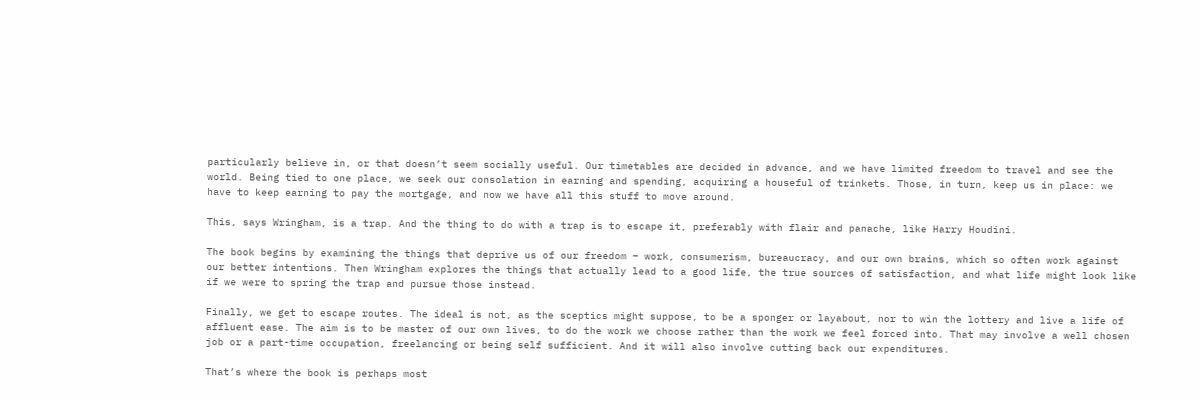particularly believe in, or that doesn’t seem socially useful. Our timetables are decided in advance, and we have limited freedom to travel and see the world. Being tied to one place, we seek our consolation in earning and spending, acquiring a houseful of trinkets. Those, in turn, keep us in place: we have to keep earning to pay the mortgage, and now we have all this stuff to move around.

This, says Wringham, is a trap. And the thing to do with a trap is to escape it, preferably with flair and panache, like Harry Houdini.

The book begins by examining the things that deprive us of our freedom – work, consumerism, bureaucracy, and our own brains, which so often work against our better intentions. Then Wringham explores the things that actually lead to a good life, the true sources of satisfaction, and what life might look like if we were to spring the trap and pursue those instead.

Finally, we get to escape routes. The ideal is not, as the sceptics might suppose, to be a sponger or layabout, nor to win the lottery and live a life of affluent ease. The aim is to be master of our own lives, to do the work we choose rather than the work we feel forced into. That may involve a well chosen job or a part-time occupation, freelancing or being self sufficient. And it will also involve cutting back our expenditures.

That’s where the book is perhaps most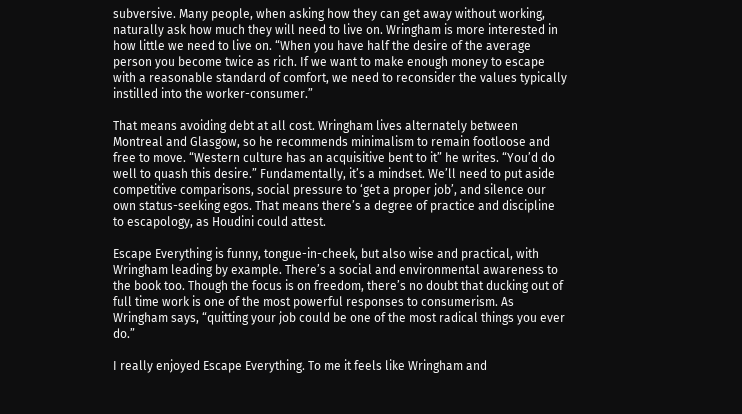subversive. Many people, when asking how they can get away without working, naturally ask how much they will need to live on. Wringham is more interested in how little we need to live on. “When you have half the desire of the average person you become twice as rich. If we want to make enough money to escape with a reasonable standard of comfort, we need to reconsider the values typically instilled into the worker-consumer.”

That means avoiding debt at all cost. Wringham lives alternately between Montreal and Glasgow, so he recommends minimalism to remain footloose and free to move. “Western culture has an acquisitive bent to it” he writes. “You’d do well to quash this desire.” Fundamentally, it’s a mindset. We’ll need to put aside competitive comparisons, social pressure to ‘get a proper job’, and silence our own status-seeking egos. That means there’s a degree of practice and discipline to escapology, as Houdini could attest.

Escape Everything is funny, tongue-in-cheek, but also wise and practical, with Wringham leading by example. There’s a social and environmental awareness to the book too. Though the focus is on freedom, there’s no doubt that ducking out of full time work is one of the most powerful responses to consumerism. As Wringham says, “quitting your job could be one of the most radical things you ever do.”

I really enjoyed Escape Everything. To me it feels like Wringham and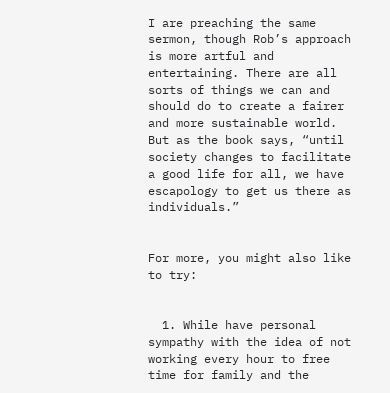I are preaching the same sermon, though Rob’s approach is more artful and entertaining. There are all sorts of things we can and should do to create a fairer and more sustainable world. But as the book says, “until society changes to facilitate a good life for all, we have escapology to get us there as individuals.”


For more, you might also like to try:


  1. While have personal sympathy with the idea of not working every hour to free time for family and the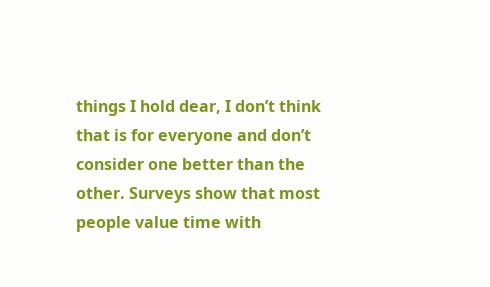things I hold dear, I don’t think that is for everyone and don’t consider one better than the other. Surveys show that most people value time with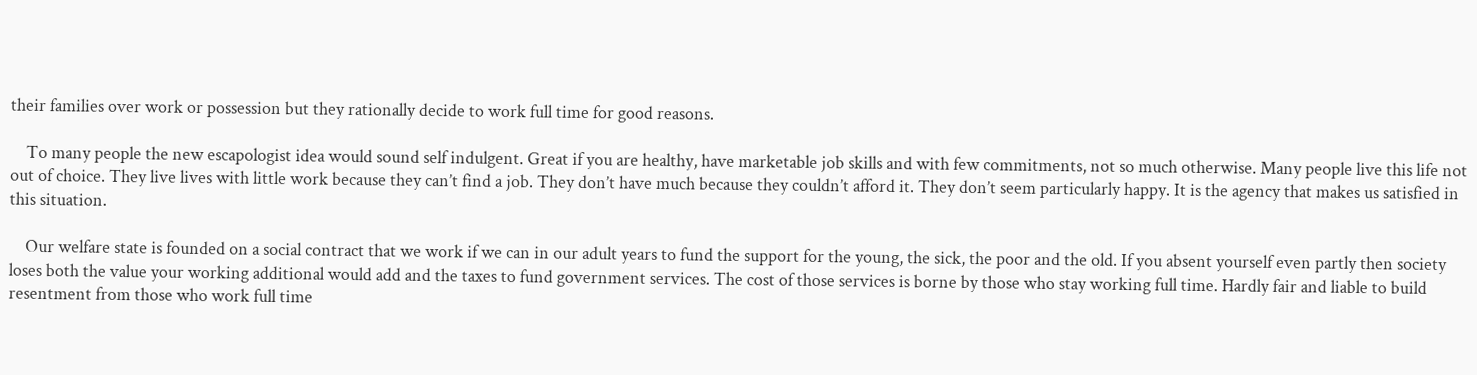their families over work or possession but they rationally decide to work full time for good reasons.

    To many people the new escapologist idea would sound self indulgent. Great if you are healthy, have marketable job skills and with few commitments, not so much otherwise. Many people live this life not out of choice. They live lives with little work because they can’t find a job. They don’t have much because they couldn’t afford it. They don’t seem particularly happy. It is the agency that makes us satisfied in this situation.

    Our welfare state is founded on a social contract that we work if we can in our adult years to fund the support for the young, the sick, the poor and the old. If you absent yourself even partly then society loses both the value your working additional would add and the taxes to fund government services. The cost of those services is borne by those who stay working full time. Hardly fair and liable to build resentment from those who work full time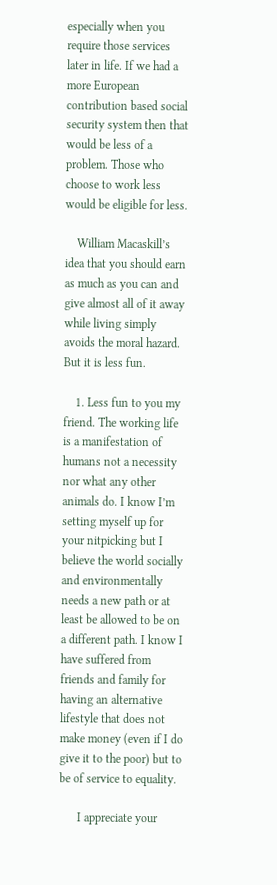especially when you require those services later in life. If we had a more European contribution based social security system then that would be less of a problem. Those who choose to work less would be eligible for less.

    William Macaskill’s idea that you should earn as much as you can and give almost all of it away while living simply avoids the moral hazard. But it is less fun.

    1. Less fun to you my friend. The working life is a manifestation of humans not a necessity nor what any other animals do. I know I’m setting myself up for your nitpicking but I believe the world socially and environmentally needs a new path or at least be allowed to be on a different path. I know I have suffered from friends and family for having an alternative lifestyle that does not make money (even if I do give it to the poor) but to be of service to equality.

      I appreciate your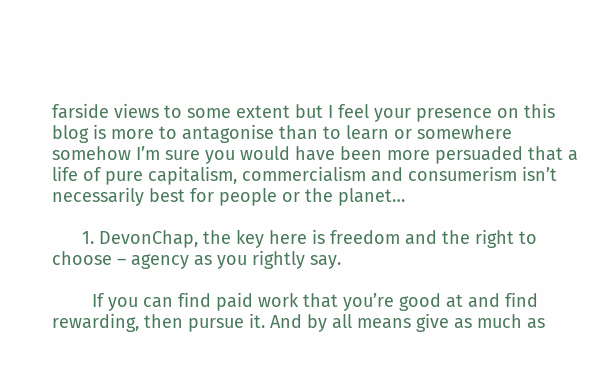farside views to some extent but I feel your presence on this blog is more to antagonise than to learn or somewhere somehow I’m sure you would have been more persuaded that a life of pure capitalism, commercialism and consumerism isn’t necessarily best for people or the planet…

      1. DevonChap, the key here is freedom and the right to choose – agency as you rightly say.

        If you can find paid work that you’re good at and find rewarding, then pursue it. And by all means give as much as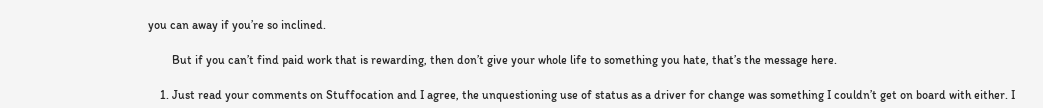you can away if you’re so inclined.

        But if you can’t find paid work that is rewarding, then don’t give your whole life to something you hate, that’s the message here.

    1. Just read your comments on Stuffocation and I agree, the unquestioning use of status as a driver for change was something I couldn’t get on board with either. I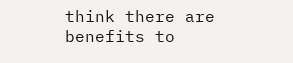think there are benefits to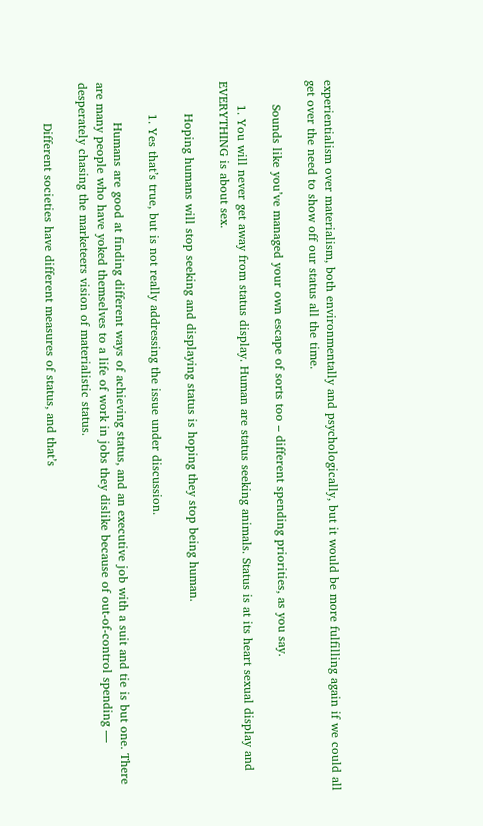experientialism over materialism, both environmentally and psychologically, but it would be more fulfilling again if we could all get over the need to show off our status all the time.

      Sounds like you’ve managed your own escape of sorts too – different spending priorities, as you say.

      1. You will never get away from status display. Human are status seeking animals. Status is at its heart sexual display and EVERYTHING is about sex.

        Hoping humans will stop seeking and displaying status is hoping they stop being human.

        1. Yes that’s true, but is not really addressing the issue under discussion.

          Humans are good at finding different ways of achieving status, and an executive job with a suit and tie is but one. There are many people who have yoked themselves to a life of work in jobs they dislike because of out-of-control spending — desperately chasing the marketeers vision of materialistic status.

          Different societies have different measures of status, and that’s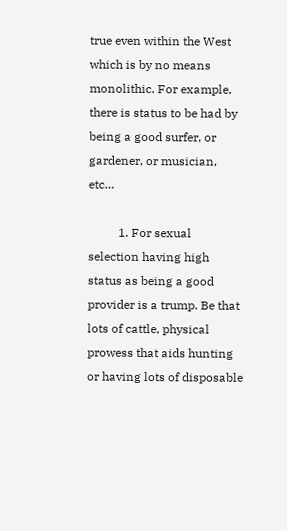true even within the West which is by no means monolithic. For example, there is status to be had by being a good surfer, or gardener, or musician, etc…

          1. For sexual selection having high status as being a good provider is a trump. Be that lots of cattle, physical prowess that aids hunting or having lots of disposable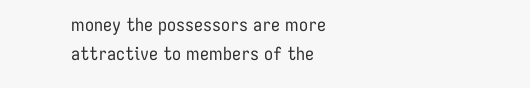money the possessors are more attractive to members of the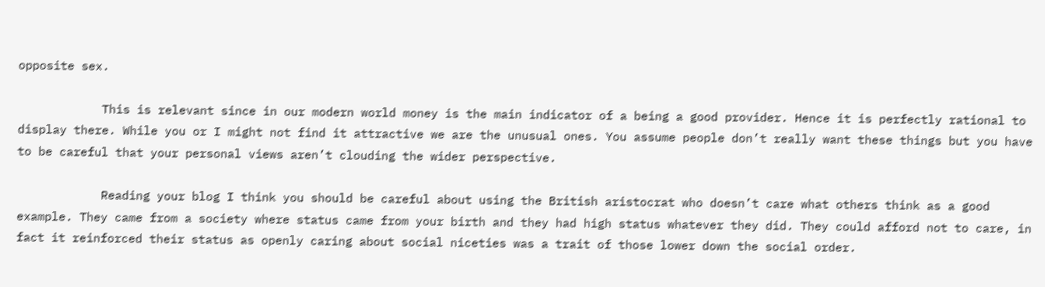opposite sex.

            This is relevant since in our modern world money is the main indicator of a being a good provider. Hence it is perfectly rational to display there. While you or I might not find it attractive we are the unusual ones. You assume people don’t really want these things but you have to be careful that your personal views aren’t clouding the wider perspective.

            Reading your blog I think you should be careful about using the British aristocrat who doesn’t care what others think as a good example. They came from a society where status came from your birth and they had high status whatever they did. They could afford not to care, in fact it reinforced their status as openly caring about social niceties was a trait of those lower down the social order.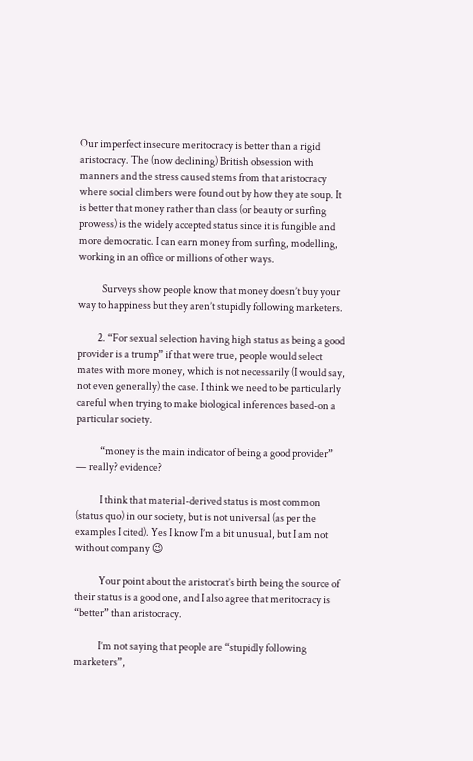Our imperfect insecure meritocracy is better than a rigid aristocracy. The (now declining) British obsession with manners and the stress caused stems from that aristocracy where social climbers were found out by how they ate soup. It is better that money rather than class (or beauty or surfing prowess) is the widely accepted status since it is fungible and more democratic. I can earn money from surfing, modelling, working in an office or millions of other ways.

            Surveys show people know that money doesn’t buy your way to happiness but they aren’t stupidly following marketers.

          2. “For sexual selection having high status as being a good provider is a trump” if that were true, people would select mates with more money, which is not necessarily (I would say, not even generally) the case. I think we need to be particularly careful when trying to make biological inferences based-on a particular society.

            “money is the main indicator of being a good provider” — really? evidence?

            I think that material-derived status is most common (status quo) in our society, but is not universal (as per the examples I cited). Yes I know I’m a bit unusual, but I am not without company 😉

            Your point about the aristocrat’s birth being the source of their status is a good one, and I also agree that meritocracy is “better” than aristocracy.

            I’m not saying that people are “stupidly following marketers”,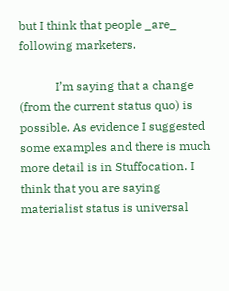but I think that people _are_ following marketers.

            I’m saying that a change (from the current status quo) is possible. As evidence I suggested some examples and there is much more detail is in Stuffocation. I think that you are saying materialist status is universal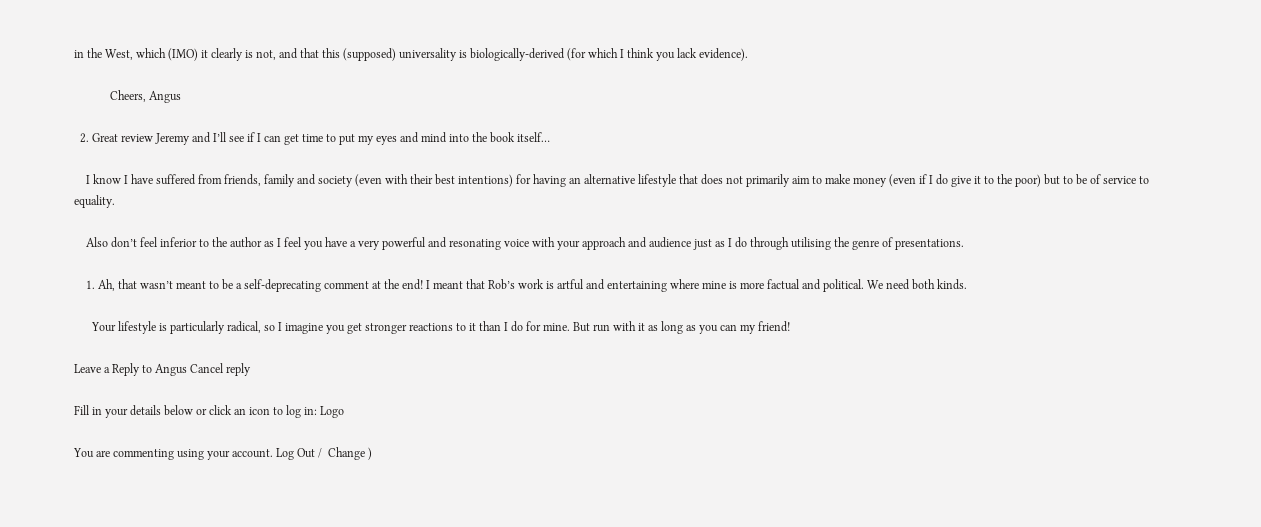in the West, which (IMO) it clearly is not, and that this (supposed) universality is biologically-derived (for which I think you lack evidence).

            Cheers, Angus

  2. Great review Jeremy and I’ll see if I can get time to put my eyes and mind into the book itself…

    I know I have suffered from friends, family and society (even with their best intentions) for having an alternative lifestyle that does not primarily aim to make money (even if I do give it to the poor) but to be of service to equality.

    Also don’t feel inferior to the author as I feel you have a very powerful and resonating voice with your approach and audience just as I do through utilising the genre of presentations.

    1. Ah, that wasn’t meant to be a self-deprecating comment at the end! I meant that Rob’s work is artful and entertaining where mine is more factual and political. We need both kinds.

      Your lifestyle is particularly radical, so I imagine you get stronger reactions to it than I do for mine. But run with it as long as you can my friend!

Leave a Reply to Angus Cancel reply

Fill in your details below or click an icon to log in: Logo

You are commenting using your account. Log Out /  Change )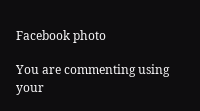Facebook photo

You are commenting using your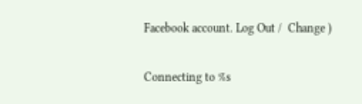Facebook account. Log Out /  Change )

Connecting to %s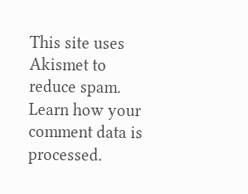This site uses Akismet to reduce spam. Learn how your comment data is processed.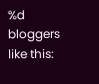%d bloggers like this: